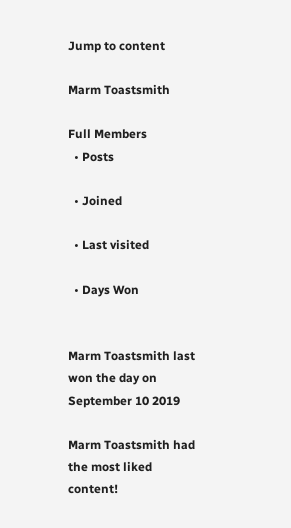Jump to content

Marm Toastsmith

Full Members
  • Posts

  • Joined

  • Last visited

  • Days Won


Marm Toastsmith last won the day on September 10 2019

Marm Toastsmith had the most liked content!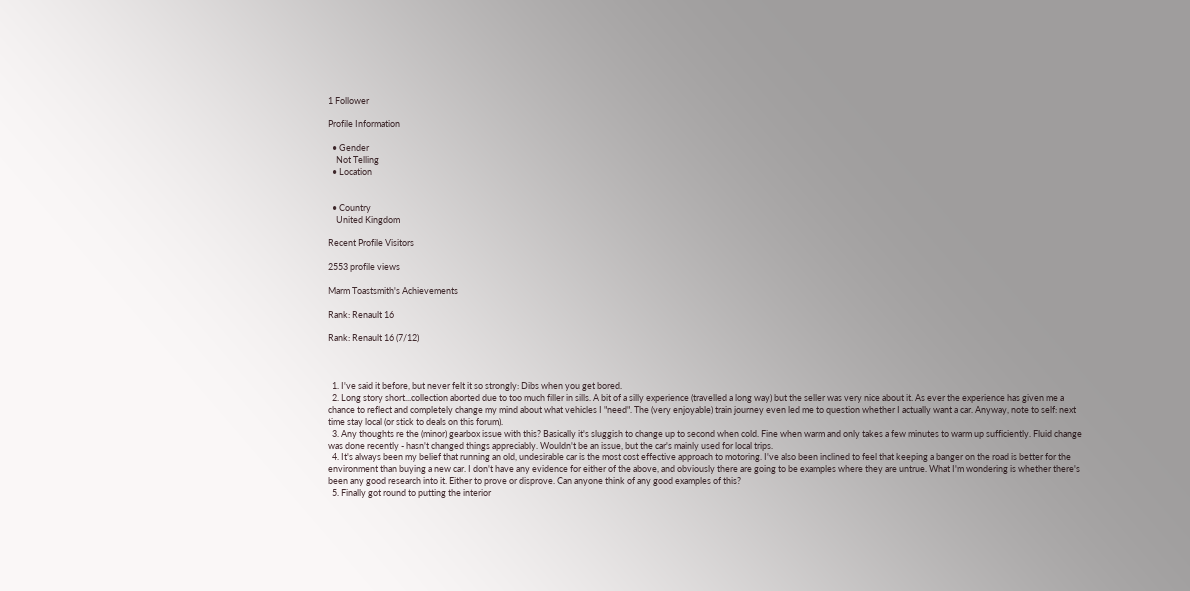1 Follower

Profile Information

  • Gender
    Not Telling
  • Location


  • Country
    United Kingdom

Recent Profile Visitors

2553 profile views

Marm Toastsmith's Achievements

Rank: Renault 16

Rank: Renault 16 (7/12)



  1. I've said it before, but never felt it so strongly: Dibs when you get bored.
  2. Long story short...collection aborted due to too much filler in sills. A bit of a silly experience (travelled a long way) but the seller was very nice about it. As ever the experience has given me a chance to reflect and completely change my mind about what vehicles I "need". The (very enjoyable) train journey even led me to question whether I actually want a car. Anyway, note to self: next time stay local (or stick to deals on this forum).
  3. Any thoughts re the (minor) gearbox issue with this? Basically it's sluggish to change up to second when cold. Fine when warm and only takes a few minutes to warm up sufficiently. Fluid change was done recently - hasn't changed things appreciably. Wouldn't be an issue, but the car's mainly used for local trips.
  4. It's always been my belief that running an old, undesirable car is the most cost effective approach to motoring. I've also been inclined to feel that keeping a banger on the road is better for the environment than buying a new car. I don't have any evidence for either of the above, and obviously there are going to be examples where they are untrue. What I'm wondering is whether there's been any good research into it. Either to prove or disprove. Can anyone think of any good examples of this?
  5. Finally got round to putting the interior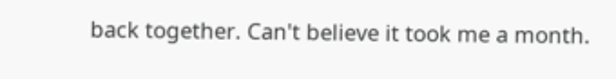back together. Can't believe it took me a month.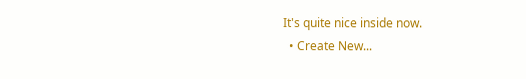It's quite nice inside now.
  • Create New...